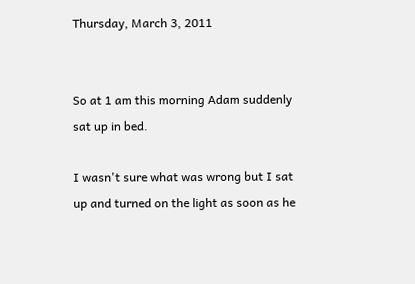Thursday, March 3, 2011


So at 1 am this morning Adam suddenly sat up in bed.

I wasn't sure what was wrong but I sat up and turned on the light as soon as he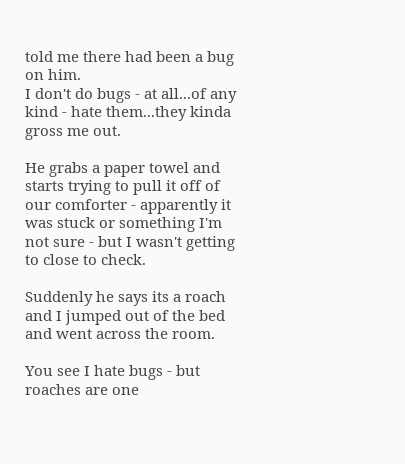told me there had been a bug on him.
I don't do bugs - at all...of any kind - hate them...they kinda gross me out.

He grabs a paper towel and starts trying to pull it off of our comforter - apparently it was stuck or something I'm not sure - but I wasn't getting to close to check.

Suddenly he says its a roach and I jumped out of the bed and went across the room.

You see I hate bugs - but roaches are one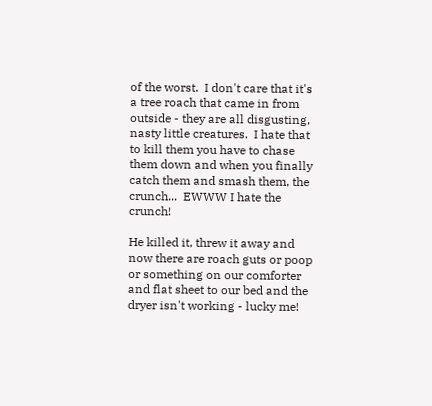of the worst.  I don't care that it's a tree roach that came in from outside - they are all disgusting, nasty little creatures.  I hate that to kill them you have to chase them down and when you finally catch them and smash them, the crunch...  EWWW I hate the crunch!

He killed it, threw it away and now there are roach guts or poop or something on our comforter and flat sheet to our bed and the dryer isn't working - lucky me!